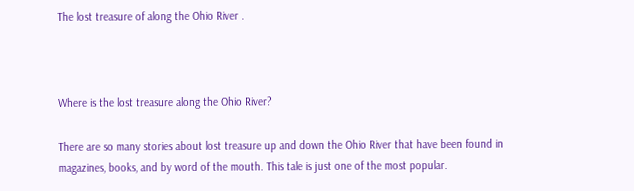The lost treasure of along the Ohio River .



Where is the lost treasure along the Ohio River?

There are so many stories about lost treasure up and down the Ohio River that have been found in magazines, books, and by word of the mouth. This tale is just one of the most popular.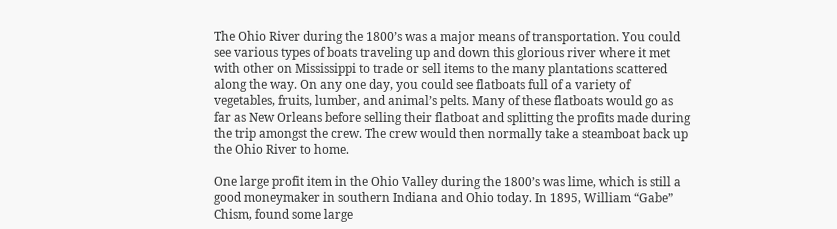The Ohio River during the 1800’s was a major means of transportation. You could see various types of boats traveling up and down this glorious river where it met with other on Mississippi to trade or sell items to the many plantations scattered along the way. On any one day, you could see flatboats full of a variety of vegetables, fruits, lumber, and animal’s pelts. Many of these flatboats would go as far as New Orleans before selling their flatboat and splitting the profits made during the trip amongst the crew. The crew would then normally take a steamboat back up the Ohio River to home.

One large profit item in the Ohio Valley during the 1800’s was lime, which is still a good moneymaker in southern Indiana and Ohio today. In 1895, William “Gabe” Chism, found some large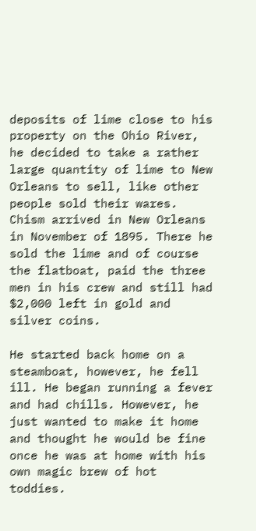deposits of lime close to his property on the Ohio River, he decided to take a rather large quantity of lime to New Orleans to sell, like other people sold their wares. Chism arrived in New Orleans in November of 1895. There he sold the lime and of course the flatboat, paid the three men in his crew and still had $2,000 left in gold and silver coins.

He started back home on a steamboat, however, he fell ill. He began running a fever and had chills. However, he just wanted to make it home and thought he would be fine once he was at home with his own magic brew of hot toddies.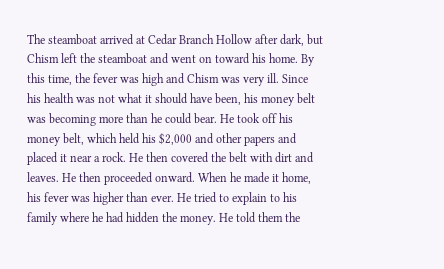The steamboat arrived at Cedar Branch Hollow after dark, but Chism left the steamboat and went on toward his home. By this time, the fever was high and Chism was very ill. Since his health was not what it should have been, his money belt was becoming more than he could bear. He took off his money belt, which held his $2,000 and other papers and placed it near a rock. He then covered the belt with dirt and leaves. He then proceeded onward. When he made it home, his fever was higher than ever. He tried to explain to his family where he had hidden the money. He told them the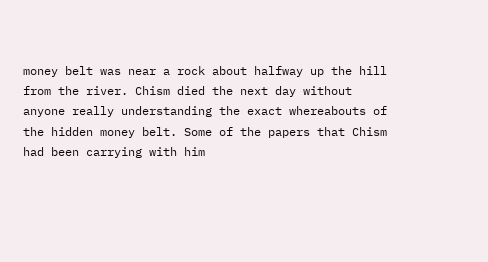money belt was near a rock about halfway up the hill from the river. Chism died the next day without anyone really understanding the exact whereabouts of the hidden money belt. Some of the papers that Chism had been carrying with him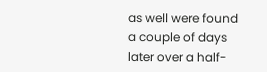as well were found a couple of days later over a half-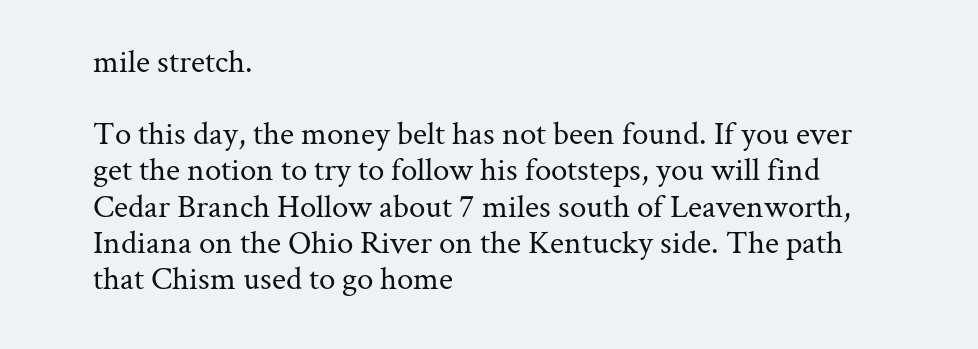mile stretch.

To this day, the money belt has not been found. If you ever get the notion to try to follow his footsteps, you will find Cedar Branch Hollow about 7 miles south of Leavenworth, Indiana on the Ohio River on the Kentucky side. The path that Chism used to go home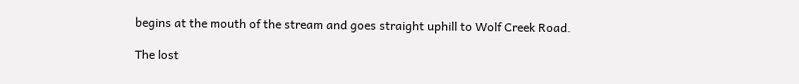begins at the mouth of the stream and goes straight uphill to Wolf Creek Road.

The lost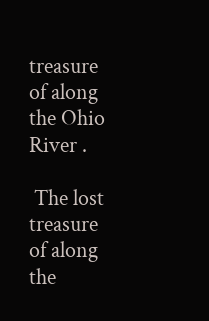treasure of along the Ohio River .

 The lost treasure of along the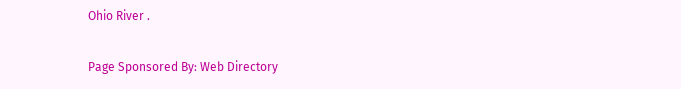Ohio River .

Page Sponsored By: Web Directory